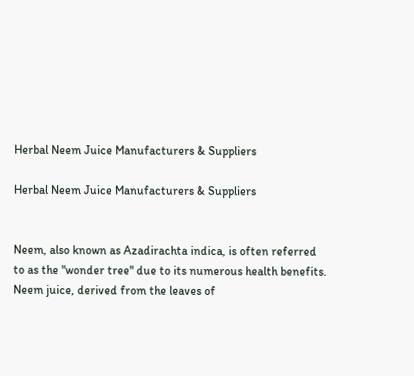Herbal Neem Juice Manufacturers & Suppliers

Herbal Neem Juice Manufacturers & Suppliers


Neem, also known as Azadirachta indica, is often referred to as the "wonder tree" due to its numerous health benefits. Neem juice, derived from the leaves of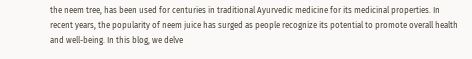the neem tree, has been used for centuries in traditional Ayurvedic medicine for its medicinal properties. In recent years, the popularity of neem juice has surged as people recognize its potential to promote overall health and well-being. In this blog, we delve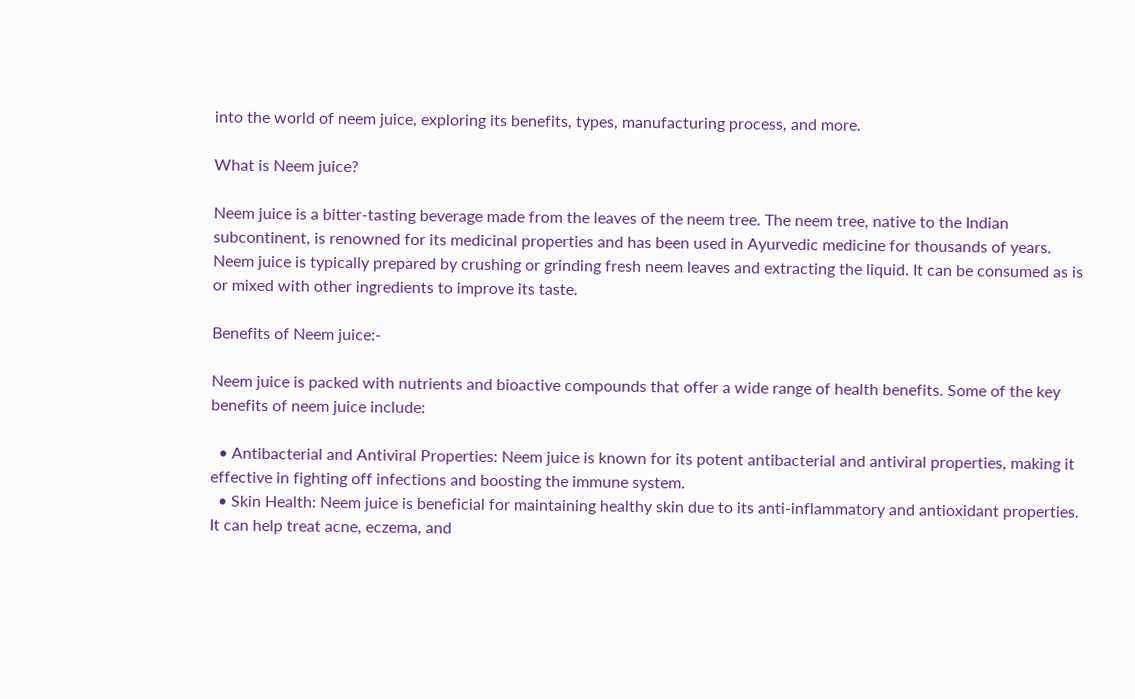into the world of neem juice, exploring its benefits, types, manufacturing process, and more.

What is Neem juice?

Neem juice is a bitter-tasting beverage made from the leaves of the neem tree. The neem tree, native to the Indian subcontinent, is renowned for its medicinal properties and has been used in Ayurvedic medicine for thousands of years. Neem juice is typically prepared by crushing or grinding fresh neem leaves and extracting the liquid. It can be consumed as is or mixed with other ingredients to improve its taste.

Benefits of Neem juice:-

Neem juice is packed with nutrients and bioactive compounds that offer a wide range of health benefits. Some of the key benefits of neem juice include:

  • Antibacterial and Antiviral Properties: Neem juice is known for its potent antibacterial and antiviral properties, making it effective in fighting off infections and boosting the immune system.
  • Skin Health: Neem juice is beneficial for maintaining healthy skin due to its anti-inflammatory and antioxidant properties. It can help treat acne, eczema, and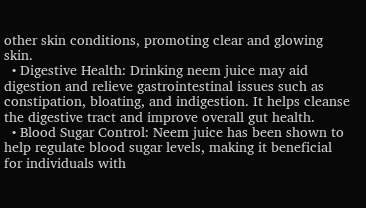other skin conditions, promoting clear and glowing skin.
  • Digestive Health: Drinking neem juice may aid digestion and relieve gastrointestinal issues such as constipation, bloating, and indigestion. It helps cleanse the digestive tract and improve overall gut health.
  • Blood Sugar Control: Neem juice has been shown to help regulate blood sugar levels, making it beneficial for individuals with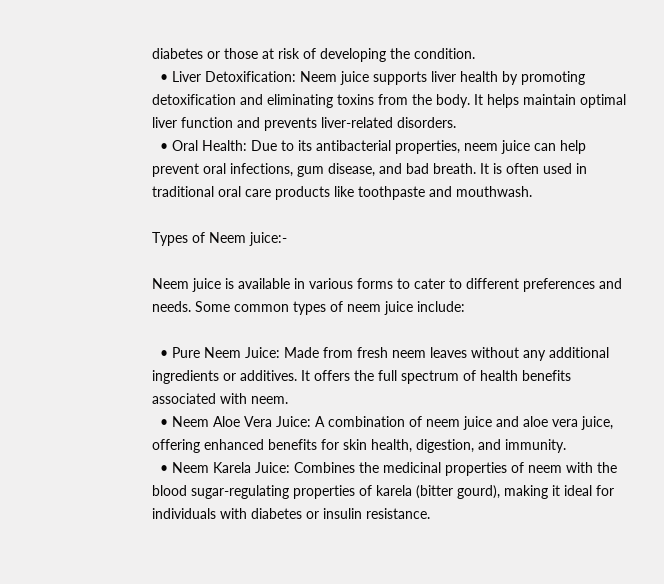diabetes or those at risk of developing the condition.
  • Liver Detoxification: Neem juice supports liver health by promoting detoxification and eliminating toxins from the body. It helps maintain optimal liver function and prevents liver-related disorders.
  • Oral Health: Due to its antibacterial properties, neem juice can help prevent oral infections, gum disease, and bad breath. It is often used in traditional oral care products like toothpaste and mouthwash.

Types of Neem juice:-

Neem juice is available in various forms to cater to different preferences and needs. Some common types of neem juice include:

  • Pure Neem Juice: Made from fresh neem leaves without any additional ingredients or additives. It offers the full spectrum of health benefits associated with neem.
  • Neem Aloe Vera Juice: A combination of neem juice and aloe vera juice, offering enhanced benefits for skin health, digestion, and immunity.
  • Neem Karela Juice: Combines the medicinal properties of neem with the blood sugar-regulating properties of karela (bitter gourd), making it ideal for individuals with diabetes or insulin resistance.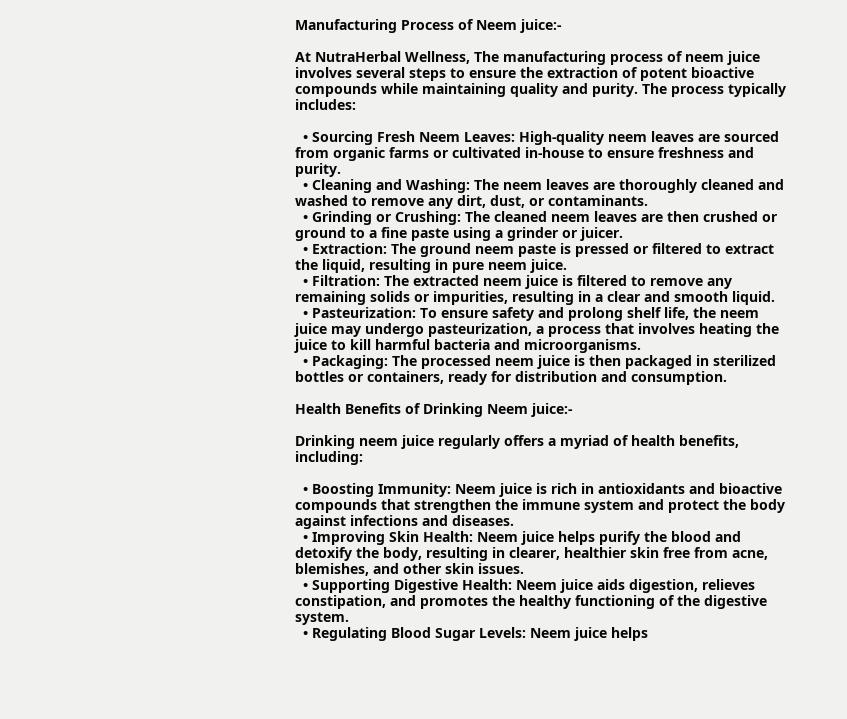Manufacturing Process of Neem juice:-

At NutraHerbal Wellness, The manufacturing process of neem juice involves several steps to ensure the extraction of potent bioactive compounds while maintaining quality and purity. The process typically includes:

  • Sourcing Fresh Neem Leaves: High-quality neem leaves are sourced from organic farms or cultivated in-house to ensure freshness and purity.
  • Cleaning and Washing: The neem leaves are thoroughly cleaned and washed to remove any dirt, dust, or contaminants.
  • Grinding or Crushing: The cleaned neem leaves are then crushed or ground to a fine paste using a grinder or juicer.
  • Extraction: The ground neem paste is pressed or filtered to extract the liquid, resulting in pure neem juice.
  • Filtration: The extracted neem juice is filtered to remove any remaining solids or impurities, resulting in a clear and smooth liquid.
  • Pasteurization: To ensure safety and prolong shelf life, the neem juice may undergo pasteurization, a process that involves heating the juice to kill harmful bacteria and microorganisms.
  • Packaging: The processed neem juice is then packaged in sterilized bottles or containers, ready for distribution and consumption.

Health Benefits of Drinking Neem juice:-

Drinking neem juice regularly offers a myriad of health benefits, including:

  • Boosting Immunity: Neem juice is rich in antioxidants and bioactive compounds that strengthen the immune system and protect the body against infections and diseases.
  • Improving Skin Health: Neem juice helps purify the blood and detoxify the body, resulting in clearer, healthier skin free from acne, blemishes, and other skin issues.
  • Supporting Digestive Health: Neem juice aids digestion, relieves constipation, and promotes the healthy functioning of the digestive system.
  • Regulating Blood Sugar Levels: Neem juice helps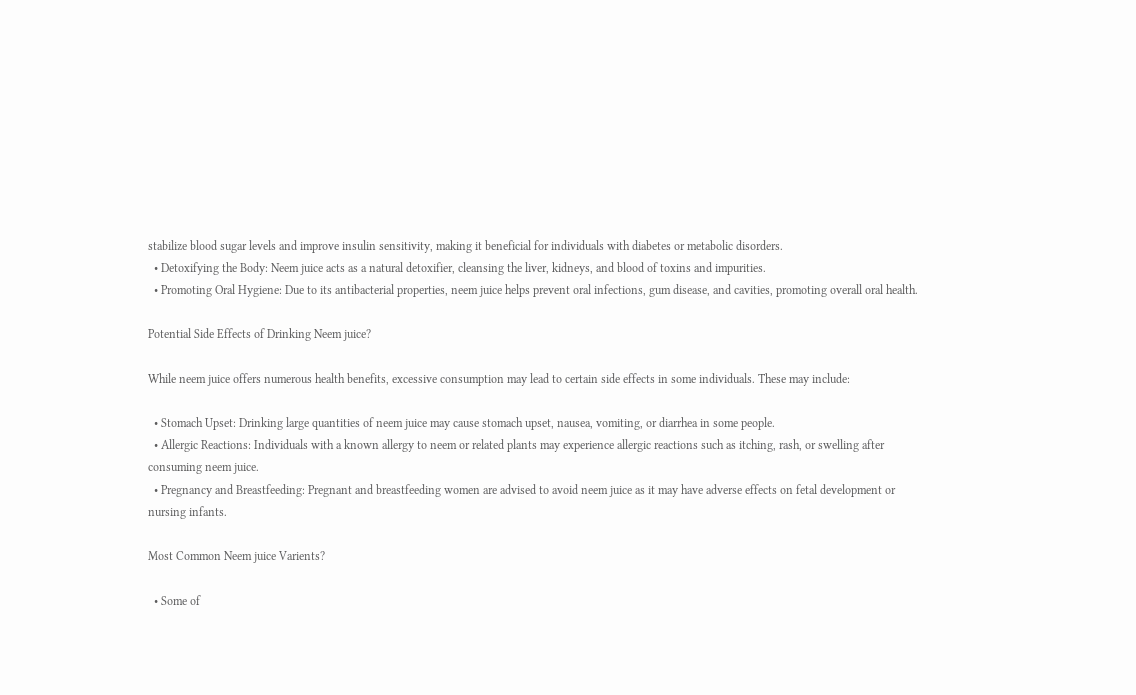stabilize blood sugar levels and improve insulin sensitivity, making it beneficial for individuals with diabetes or metabolic disorders.
  • Detoxifying the Body: Neem juice acts as a natural detoxifier, cleansing the liver, kidneys, and blood of toxins and impurities.
  • Promoting Oral Hygiene: Due to its antibacterial properties, neem juice helps prevent oral infections, gum disease, and cavities, promoting overall oral health.

Potential Side Effects of Drinking Neem juice?

While neem juice offers numerous health benefits, excessive consumption may lead to certain side effects in some individuals. These may include:

  • Stomach Upset: Drinking large quantities of neem juice may cause stomach upset, nausea, vomiting, or diarrhea in some people.
  • Allergic Reactions: Individuals with a known allergy to neem or related plants may experience allergic reactions such as itching, rash, or swelling after consuming neem juice.
  • Pregnancy and Breastfeeding: Pregnant and breastfeeding women are advised to avoid neem juice as it may have adverse effects on fetal development or nursing infants.

Most Common Neem juice Varients?

  • Some of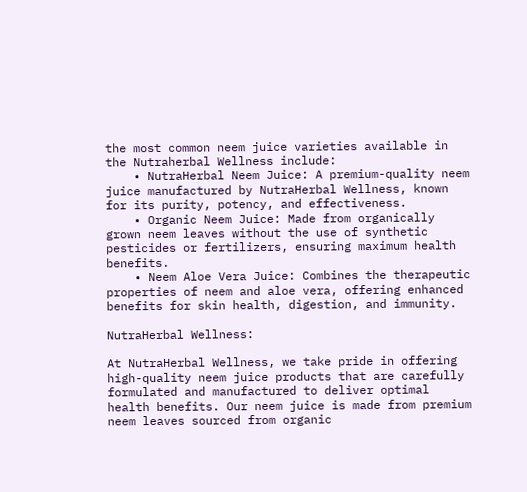the most common neem juice varieties available in the Nutraherbal Wellness include:
    • NutraHerbal Neem Juice: A premium-quality neem juice manufactured by NutraHerbal Wellness, known for its purity, potency, and effectiveness.
    • Organic Neem Juice: Made from organically grown neem leaves without the use of synthetic pesticides or fertilizers, ensuring maximum health benefits.
    • Neem Aloe Vera Juice: Combines the therapeutic properties of neem and aloe vera, offering enhanced benefits for skin health, digestion, and immunity.

NutraHerbal Wellness:

At NutraHerbal Wellness, we take pride in offering high-quality neem juice products that are carefully formulated and manufactured to deliver optimal health benefits. Our neem juice is made from premium neem leaves sourced from organic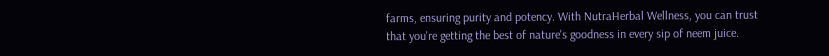farms, ensuring purity and potency. With NutraHerbal Wellness, you can trust that you're getting the best of nature's goodness in every sip of neem juice.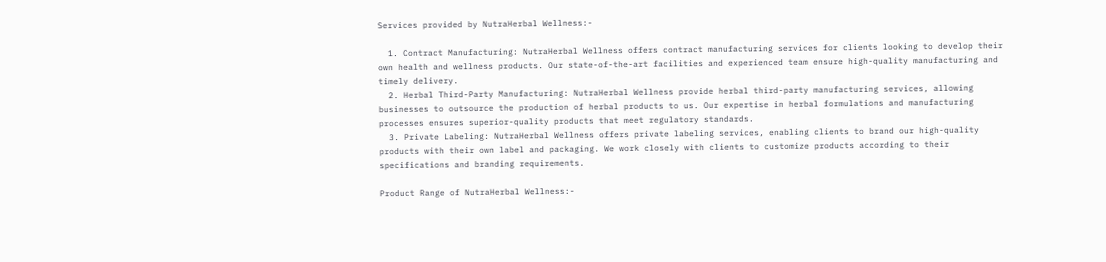Services provided by NutraHerbal Wellness:-

  1. Contract Manufacturing: NutraHerbal Wellness offers contract manufacturing services for clients looking to develop their own health and wellness products. Our state-of-the-art facilities and experienced team ensure high-quality manufacturing and timely delivery.
  2. Herbal Third-Party Manufacturing: NutraHerbal Wellness provide herbal third-party manufacturing services, allowing businesses to outsource the production of herbal products to us. Our expertise in herbal formulations and manufacturing processes ensures superior-quality products that meet regulatory standards.
  3. Private Labeling: NutraHerbal Wellness offers private labeling services, enabling clients to brand our high-quality products with their own label and packaging. We work closely with clients to customize products according to their specifications and branding requirements.

Product Range of NutraHerbal Wellness:-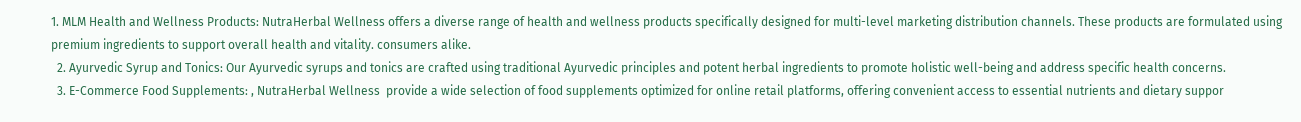1. MLM Health and Wellness Products: NutraHerbal Wellness offers a diverse range of health and wellness products specifically designed for multi-level marketing distribution channels. These products are formulated using premium ingredients to support overall health and vitality. consumers alike.
  2. Ayurvedic Syrup and Tonics: Our Ayurvedic syrups and tonics are crafted using traditional Ayurvedic principles and potent herbal ingredients to promote holistic well-being and address specific health concerns.
  3. E-Commerce Food Supplements: , NutraHerbal Wellness  provide a wide selection of food supplements optimized for online retail platforms, offering convenient access to essential nutrients and dietary suppor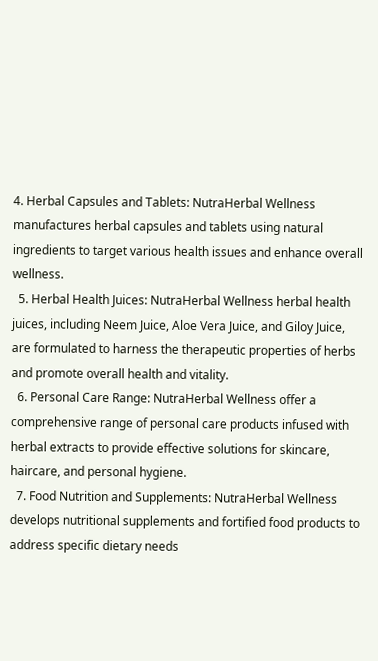4. Herbal Capsules and Tablets: NutraHerbal Wellness manufactures herbal capsules and tablets using natural ingredients to target various health issues and enhance overall wellness.
  5. Herbal Health Juices: NutraHerbal Wellness herbal health juices, including Neem Juice, Aloe Vera Juice, and Giloy Juice, are formulated to harness the therapeutic properties of herbs and promote overall health and vitality.
  6. Personal Care Range: NutraHerbal Wellness offer a comprehensive range of personal care products infused with herbal extracts to provide effective solutions for skincare, haircare, and personal hygiene.
  7. Food Nutrition and Supplements: NutraHerbal Wellness develops nutritional supplements and fortified food products to address specific dietary needs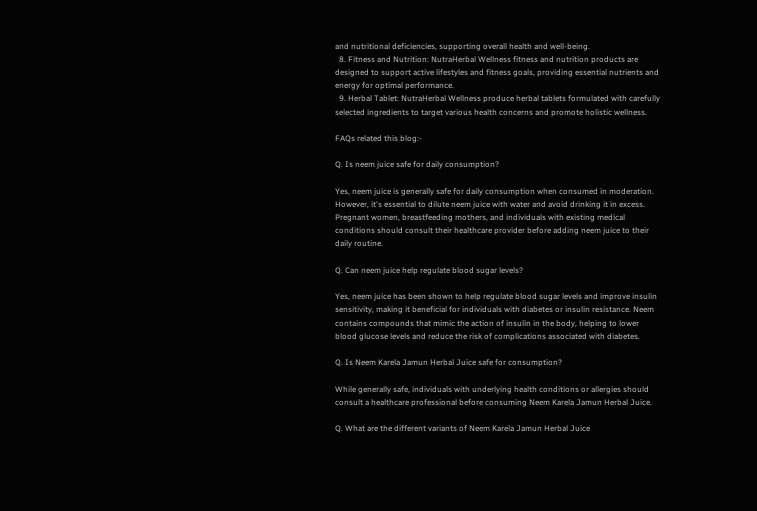and nutritional deficiencies, supporting overall health and well-being.
  8. Fitness and Nutrition: NutraHerbal Wellness fitness and nutrition products are designed to support active lifestyles and fitness goals, providing essential nutrients and energy for optimal performance.
  9. Herbal Tablet: NutraHerbal Wellness produce herbal tablets formulated with carefully selected ingredients to target various health concerns and promote holistic wellness.

FAQs related this blog:-

Q. Is neem juice safe for daily consumption?

Yes, neem juice is generally safe for daily consumption when consumed in moderation. However, it's essential to dilute neem juice with water and avoid drinking it in excess. Pregnant women, breastfeeding mothers, and individuals with existing medical conditions should consult their healthcare provider before adding neem juice to their daily routine.

Q. Can neem juice help regulate blood sugar levels?

Yes, neem juice has been shown to help regulate blood sugar levels and improve insulin sensitivity, making it beneficial for individuals with diabetes or insulin resistance. Neem contains compounds that mimic the action of insulin in the body, helping to lower blood glucose levels and reduce the risk of complications associated with diabetes.

Q. Is Neem Karela Jamun Herbal Juice safe for consumption?

While generally safe, individuals with underlying health conditions or allergies should consult a healthcare professional before consuming Neem Karela Jamun Herbal Juice.

Q. What are the different variants of Neem Karela Jamun Herbal Juice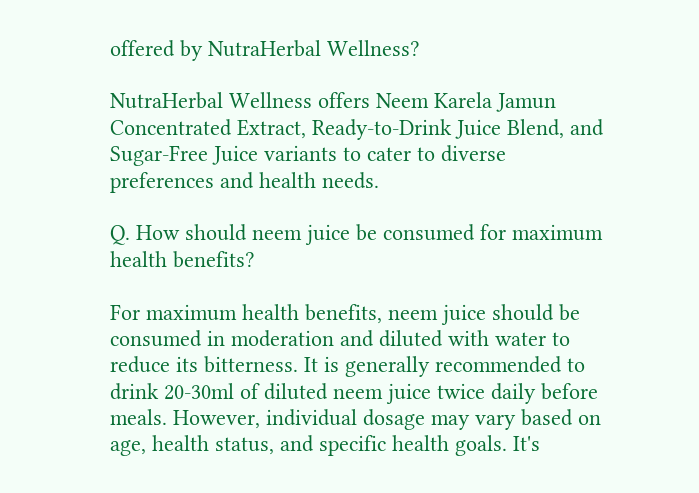offered by NutraHerbal Wellness?

NutraHerbal Wellness offers Neem Karela Jamun Concentrated Extract, Ready-to-Drink Juice Blend, and Sugar-Free Juice variants to cater to diverse preferences and health needs.

Q. How should neem juice be consumed for maximum health benefits?

For maximum health benefits, neem juice should be consumed in moderation and diluted with water to reduce its bitterness. It is generally recommended to drink 20-30ml of diluted neem juice twice daily before meals. However, individual dosage may vary based on age, health status, and specific health goals. It's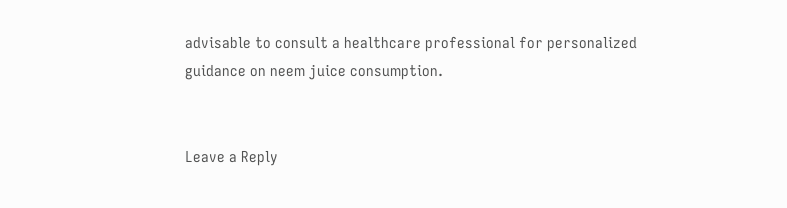advisable to consult a healthcare professional for personalized guidance on neem juice consumption.


Leave a Reply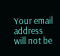Your email address will not be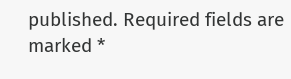published. Required fields are marked *